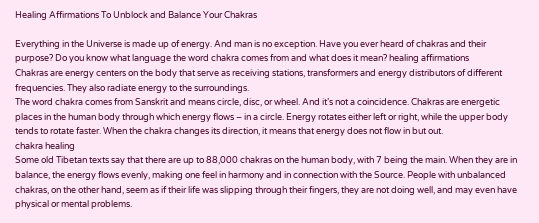Healing Affirmations To Unblock and Balance Your Chakras

Everything in the Universe is made up of energy. And man is no exception. Have you ever heard of chakras and their purpose? Do you know what language the word chakra comes from and what does it mean? healing affirmations
Chakras are energy centers on the body that serve as receiving stations, transformers and energy distributors of different frequencies. They also radiate energy to the surroundings.
The word chakra comes from Sanskrit and means circle, disc, or wheel. And it’s not a coincidence. Chakras are energetic places in the human body through which energy flows – in a circle. Energy rotates either left or right, while the upper body tends to rotate faster. When the chakra changes its direction, it means that energy does not flow in but out.
chakra healing
Some old Tibetan texts say that there are up to 88,000 chakras on the human body, with 7 being the main. When they are in balance, the energy flows evenly, making one feel in harmony and in connection with the Source. People with unbalanced chakras, on the other hand, seem as if their life was slipping through their fingers, they are not doing well, and may even have physical or mental problems.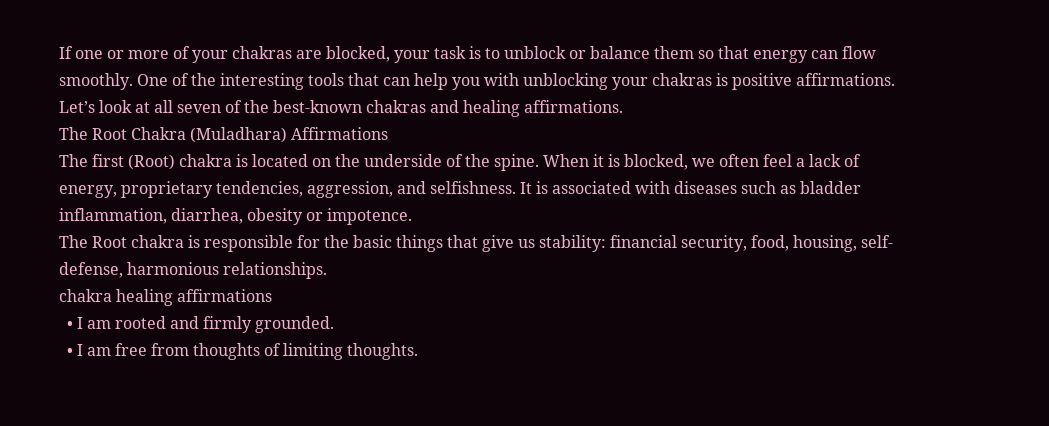If one or more of your chakras are blocked, your task is to unblock or balance them so that energy can flow smoothly. One of the interesting tools that can help you with unblocking your chakras is positive affirmations.
Let’s look at all seven of the best-known chakras and healing affirmations.
The Root Chakra (Muladhara) Affirmations
The first (Root) chakra is located on the underside of the spine. When it is blocked, we often feel a lack of energy, proprietary tendencies, aggression, and selfishness. It is associated with diseases such as bladder inflammation, diarrhea, obesity or impotence.
The Root chakra is responsible for the basic things that give us stability: financial security, food, housing, self-defense, harmonious relationships.
chakra healing affirmations
  • I am rooted and firmly grounded.
  • I am free from thoughts of limiting thoughts.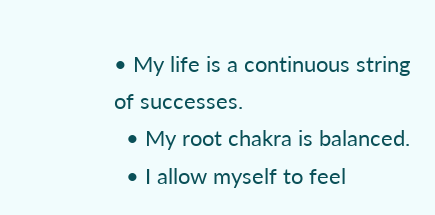• My life is a continuous string of successes.
  • My root chakra is balanced.
  • I allow myself to feel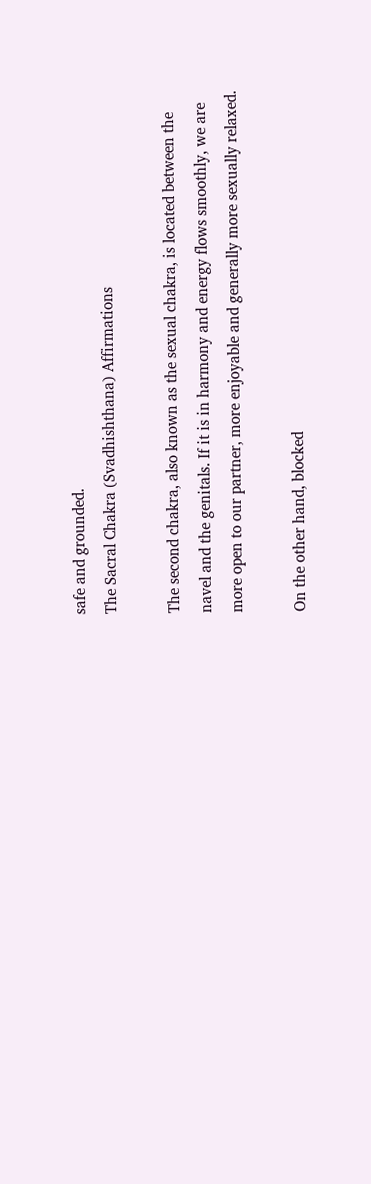safe and grounded.
The Sacral Chakra (Svadhishthana) Affirmations

The second chakra, also known as the sexual chakra, is located between the navel and the genitals. If it is in harmony and energy flows smoothly, we are more open to our partner, more enjoyable and generally more sexually relaxed.

On the other hand, blocked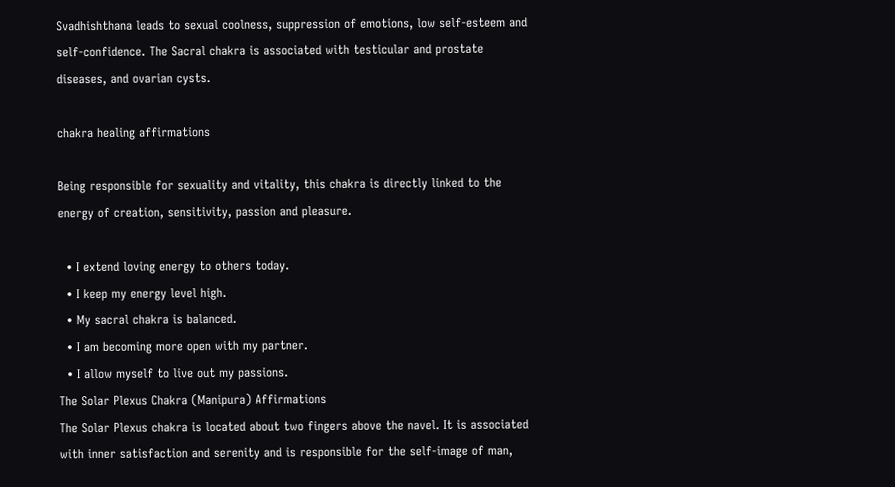Svadhishthana leads to sexual coolness, suppression of emotions, low self-esteem and self-confidence. The Sacral chakra is associated with testicular and prostate diseases, and ovarian cysts.

chakra healing affirmations

Being responsible for sexuality and vitality, this chakra is directly linked to the energy of creation, sensitivity, passion and pleasure.

  • I extend loving energy to others today.
  • I keep my energy level high.
  • My sacral chakra is balanced.
  • I am becoming more open with my partner.
  • I allow myself to live out my passions.
The Solar Plexus Chakra (Manipura) Affirmations
The Solar Plexus chakra is located about two fingers above the navel. It is associated with inner satisfaction and serenity and is responsible for the self-image of man,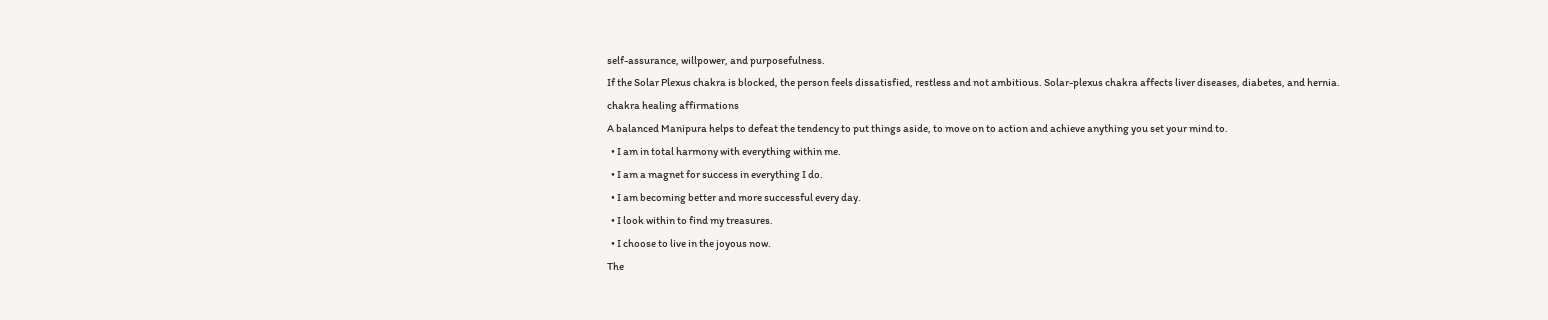self-assurance, willpower, and purposefulness.
If the Solar Plexus chakra is blocked, the person feels dissatisfied, restless and not ambitious. Solar-plexus chakra affects liver diseases, diabetes, and hernia.
chakra healing affirmations
A balanced Manipura helps to defeat the tendency to put things aside, to move on to action and achieve anything you set your mind to.
  • I am in total harmony with everything within me.
  • I am a magnet for success in everything I do.
  • I am becoming better and more successful every day.
  • I look within to find my treasures.
  • I choose to live in the joyous now.
The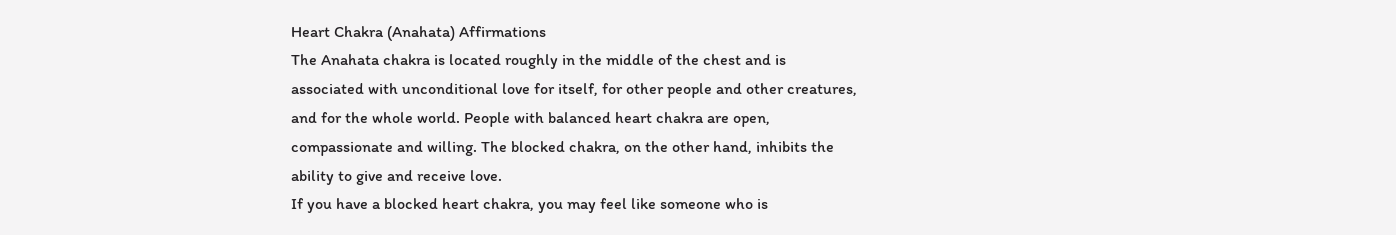Heart Chakra (Anahata) Affirmations
The Anahata chakra is located roughly in the middle of the chest and is associated with unconditional love for itself, for other people and other creatures, and for the whole world. People with balanced heart chakra are open, compassionate and willing. The blocked chakra, on the other hand, inhibits the ability to give and receive love.
If you have a blocked heart chakra, you may feel like someone who is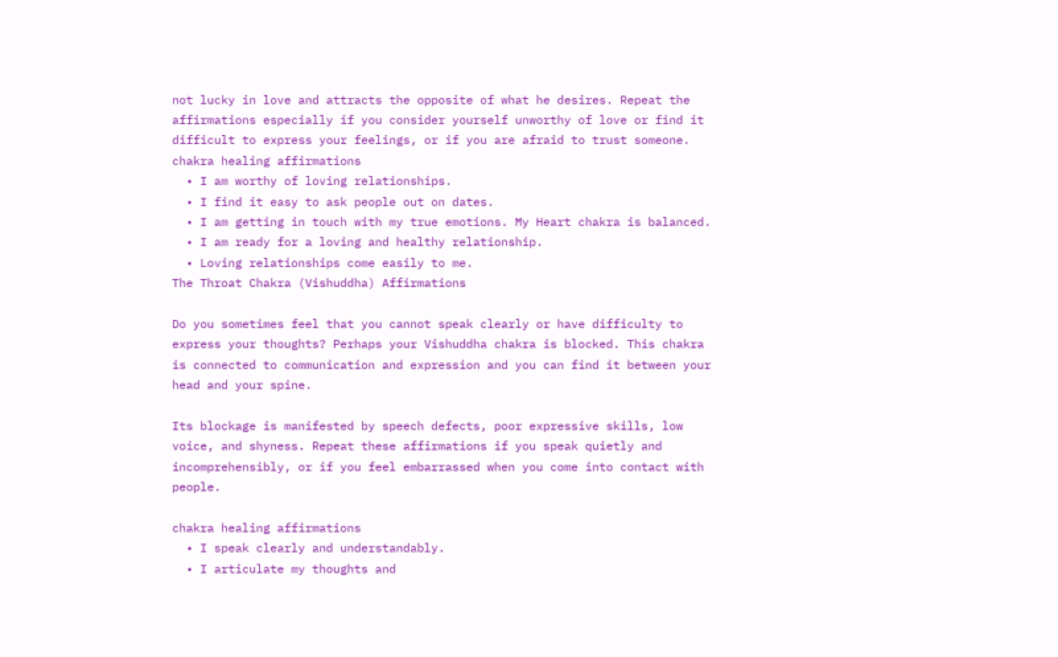not lucky in love and attracts the opposite of what he desires. Repeat the affirmations especially if you consider yourself unworthy of love or find it difficult to express your feelings, or if you are afraid to trust someone.
chakra healing affirmations
  • I am worthy of loving relationships.
  • I find it easy to ask people out on dates.
  • I am getting in touch with my true emotions. My Heart chakra is balanced.
  • I am ready for a loving and healthy relationship.
  • Loving relationships come easily to me.
The Throat Chakra (Vishuddha) Affirmations

Do you sometimes feel that you cannot speak clearly or have difficulty to express your thoughts? Perhaps your Vishuddha chakra is blocked. This chakra is connected to communication and expression and you can find it between your head and your spine.

Its blockage is manifested by speech defects, poor expressive skills, low voice, and shyness. Repeat these affirmations if you speak quietly and incomprehensibly, or if you feel embarrassed when you come into contact with people.

chakra healing affirmations
  • I speak clearly and understandably.
  • I articulate my thoughts and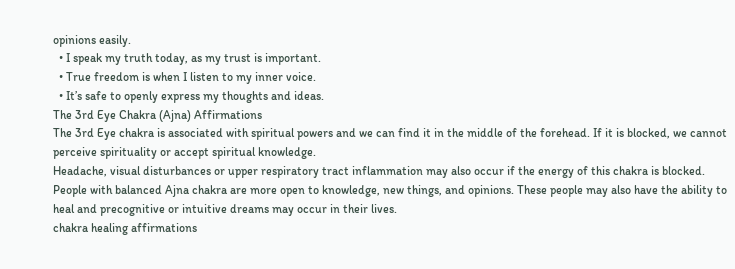opinions easily.
  • I speak my truth today, as my trust is important.
  • True freedom is when I listen to my inner voice.
  • It’s safe to openly express my thoughts and ideas.
The 3rd Eye Chakra (Ajna) Affirmations
The 3rd Eye chakra is associated with spiritual powers and we can find it in the middle of the forehead. If it is blocked, we cannot perceive spirituality or accept spiritual knowledge.
Headache, visual disturbances or upper respiratory tract inflammation may also occur if the energy of this chakra is blocked. People with balanced Ajna chakra are more open to knowledge, new things, and opinions. These people may also have the ability to heal and precognitive or intuitive dreams may occur in their lives.
chakra healing affirmations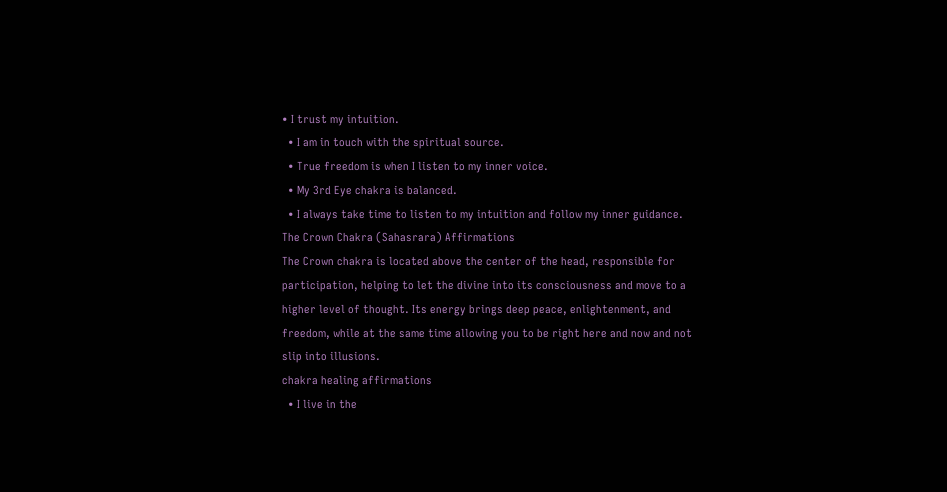• I trust my intuition.
  • I am in touch with the spiritual source.
  • True freedom is when I listen to my inner voice.
  • My 3rd Eye chakra is balanced.
  • I always take time to listen to my intuition and follow my inner guidance.
The Crown Chakra (Sahasrara) Affirmations
The Crown chakra is located above the center of the head, responsible for participation, helping to let the divine into its consciousness and move to a higher level of thought. Its energy brings deep peace, enlightenment, and freedom, while at the same time allowing you to be right here and now and not slip into illusions.
chakra healing affirmations
  • I live in the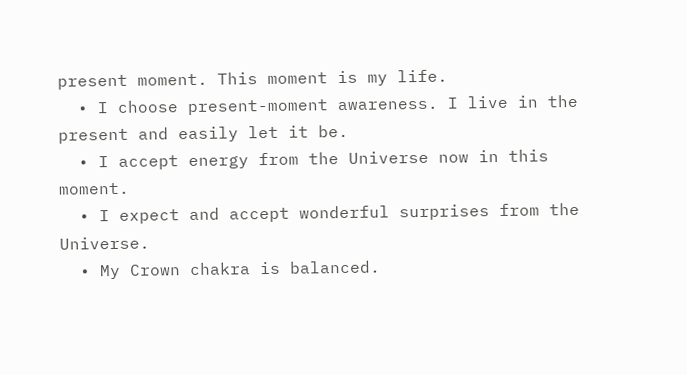present moment. This moment is my life.
  • I choose present-moment awareness. I live in the present and easily let it be.
  • I accept energy from the Universe now in this moment.
  • I expect and accept wonderful surprises from the Universe.
  • My Crown chakra is balanced.